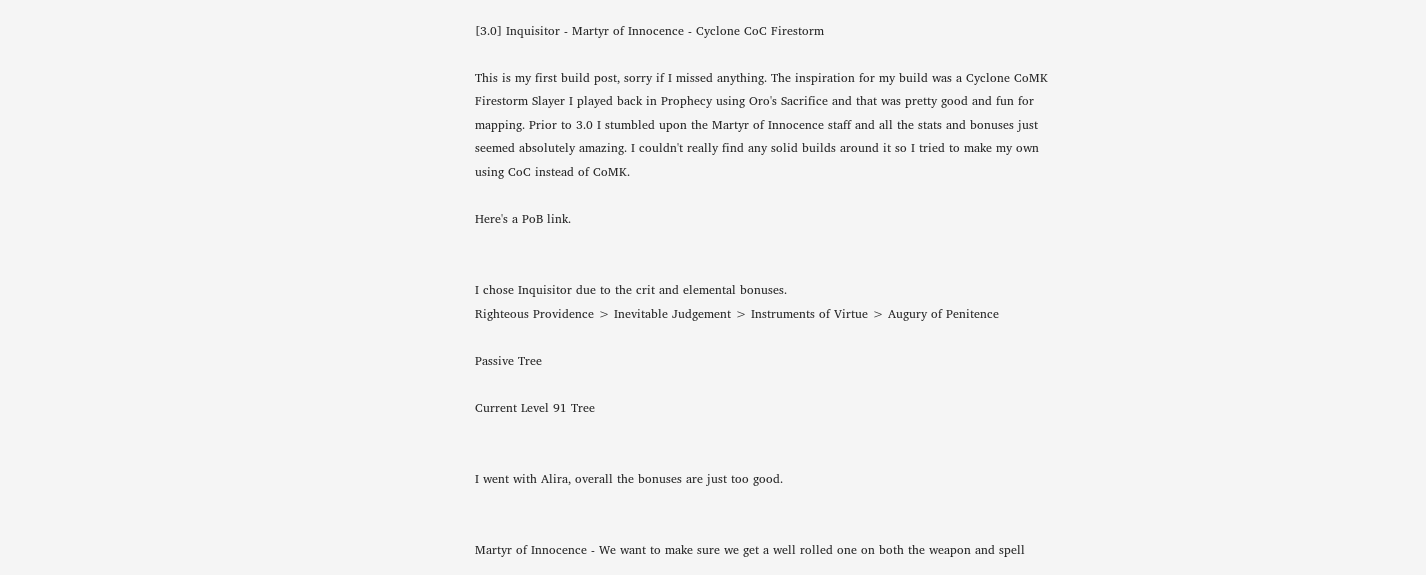[3.0] Inquisitor - Martyr of Innocence - Cyclone CoC Firestorm

This is my first build post, sorry if I missed anything. The inspiration for my build was a Cyclone CoMK Firestorm Slayer I played back in Prophecy using Oro's Sacrifice and that was pretty good and fun for mapping. Prior to 3.0 I stumbled upon the Martyr of Innocence staff and all the stats and bonuses just seemed absolutely amazing. I couldn't really find any solid builds around it so I tried to make my own using CoC instead of CoMK.

Here's a PoB link.


I chose Inquisitor due to the crit and elemental bonuses.
Righteous Providence > Inevitable Judgement > Instruments of Virtue > Augury of Penitence

Passive Tree

Current Level 91 Tree


I went with Alira, overall the bonuses are just too good.


Martyr of Innocence - We want to make sure we get a well rolled one on both the weapon and spell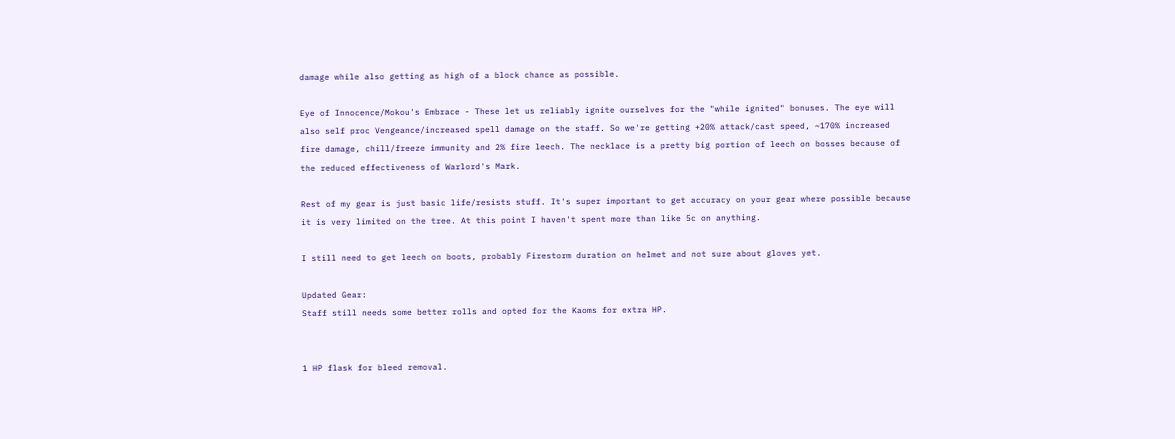damage while also getting as high of a block chance as possible.

Eye of Innocence/Mokou's Embrace - These let us reliably ignite ourselves for the "while ignited" bonuses. The eye will also self proc Vengeance/increased spell damage on the staff. So we're getting +20% attack/cast speed, ~170% increased fire damage, chill/freeze immunity and 2% fire leech. The necklace is a pretty big portion of leech on bosses because of the reduced effectiveness of Warlord's Mark.

Rest of my gear is just basic life/resists stuff. It's super important to get accuracy on your gear where possible because it is very limited on the tree. At this point I haven't spent more than like 5c on anything.

I still need to get leech on boots, probably Firestorm duration on helmet and not sure about gloves yet.

Updated Gear:
Staff still needs some better rolls and opted for the Kaoms for extra HP.


1 HP flask for bleed removal.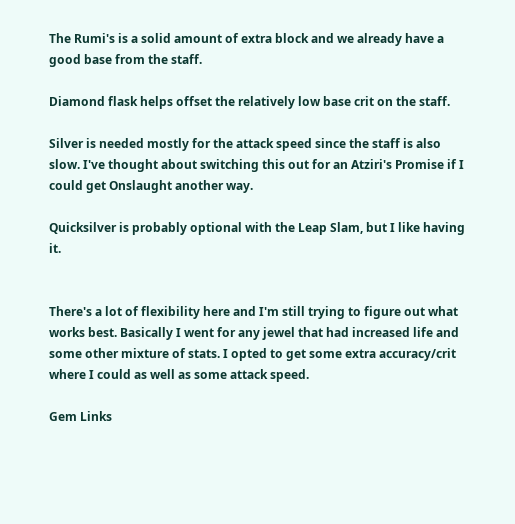The Rumi's is a solid amount of extra block and we already have a good base from the staff.

Diamond flask helps offset the relatively low base crit on the staff.

Silver is needed mostly for the attack speed since the staff is also slow. I've thought about switching this out for an Atziri's Promise if I could get Onslaught another way.

Quicksilver is probably optional with the Leap Slam, but I like having it.


There's a lot of flexibility here and I'm still trying to figure out what works best. Basically I went for any jewel that had increased life and some other mixture of stats. I opted to get some extra accuracy/crit where I could as well as some attack speed.

Gem Links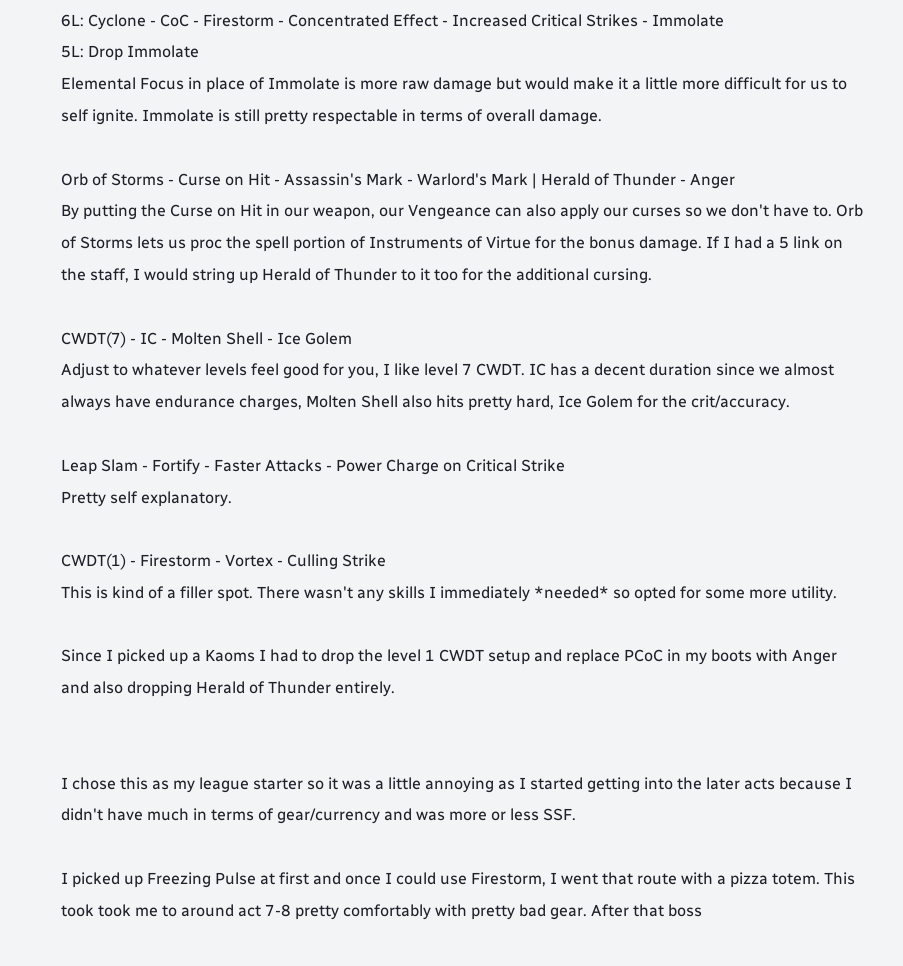6L: Cyclone - CoC - Firestorm - Concentrated Effect - Increased Critical Strikes - Immolate
5L: Drop Immolate
Elemental Focus in place of Immolate is more raw damage but would make it a little more difficult for us to self ignite. Immolate is still pretty respectable in terms of overall damage.

Orb of Storms - Curse on Hit - Assassin's Mark - Warlord's Mark | Herald of Thunder - Anger
By putting the Curse on Hit in our weapon, our Vengeance can also apply our curses so we don't have to. Orb of Storms lets us proc the spell portion of Instruments of Virtue for the bonus damage. If I had a 5 link on the staff, I would string up Herald of Thunder to it too for the additional cursing.

CWDT(7) - IC - Molten Shell - Ice Golem
Adjust to whatever levels feel good for you, I like level 7 CWDT. IC has a decent duration since we almost always have endurance charges, Molten Shell also hits pretty hard, Ice Golem for the crit/accuracy.

Leap Slam - Fortify - Faster Attacks - Power Charge on Critical Strike
Pretty self explanatory.

CWDT(1) - Firestorm - Vortex - Culling Strike
This is kind of a filler spot. There wasn't any skills I immediately *needed* so opted for some more utility.

Since I picked up a Kaoms I had to drop the level 1 CWDT setup and replace PCoC in my boots with Anger and also dropping Herald of Thunder entirely.


I chose this as my league starter so it was a little annoying as I started getting into the later acts because I didn't have much in terms of gear/currency and was more or less SSF.

I picked up Freezing Pulse at first and once I could use Firestorm, I went that route with a pizza totem. This took took me to around act 7-8 pretty comfortably with pretty bad gear. After that boss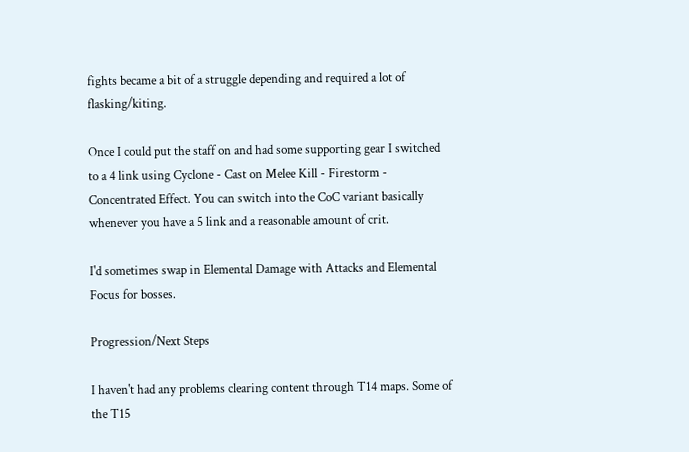fights became a bit of a struggle depending and required a lot of flasking/kiting.

Once I could put the staff on and had some supporting gear I switched to a 4 link using Cyclone - Cast on Melee Kill - Firestorm - Concentrated Effect. You can switch into the CoC variant basically whenever you have a 5 link and a reasonable amount of crit.

I'd sometimes swap in Elemental Damage with Attacks and Elemental Focus for bosses.

Progression/Next Steps

I haven't had any problems clearing content through T14 maps. Some of the T15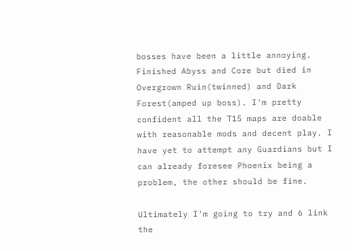bosses have been a little annoying. Finished Abyss and Core but died in Overgrown Ruin(twinned) and Dark Forest(amped up boss). I'm pretty confident all the T15 maps are doable with reasonable mods and decent play. I have yet to attempt any Guardians but I can already foresee Phoenix being a problem, the other should be fine.

Ultimately I'm going to try and 6 link the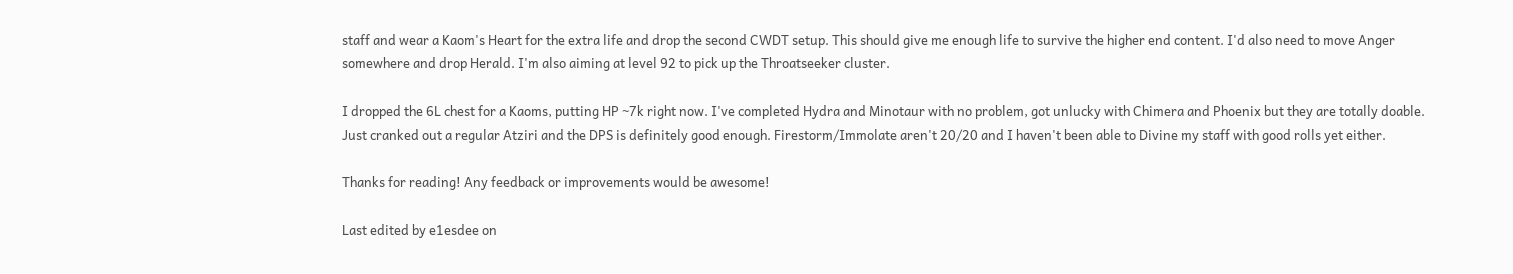staff and wear a Kaom's Heart for the extra life and drop the second CWDT setup. This should give me enough life to survive the higher end content. I'd also need to move Anger somewhere and drop Herald. I'm also aiming at level 92 to pick up the Throatseeker cluster.

I dropped the 6L chest for a Kaoms, putting HP ~7k right now. I've completed Hydra and Minotaur with no problem, got unlucky with Chimera and Phoenix but they are totally doable. Just cranked out a regular Atziri and the DPS is definitely good enough. Firestorm/Immolate aren't 20/20 and I haven't been able to Divine my staff with good rolls yet either.

Thanks for reading! Any feedback or improvements would be awesome!

Last edited by e1esdee on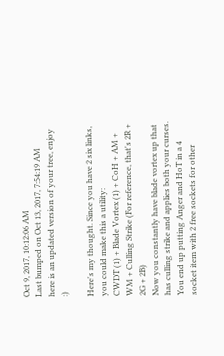Oct 9, 2017, 10:12:06 AM
Last bumped on Oct 13, 2017, 7:54:19 AM
here is an updated version of your tree, enjoy :)

Here's my thought. Since you have 2 six links, you could make this a utility:
CWDT (1) + Blade Vortex (1) + CoH + AM + WM + Culling Strike (For reference, that's 2R + 2G + 2B)
Now you constantly have blade vortex up that has culling strike and applies both your curses. You end up putting Anger and HoT in a 4 socket item with 2 free sockets for other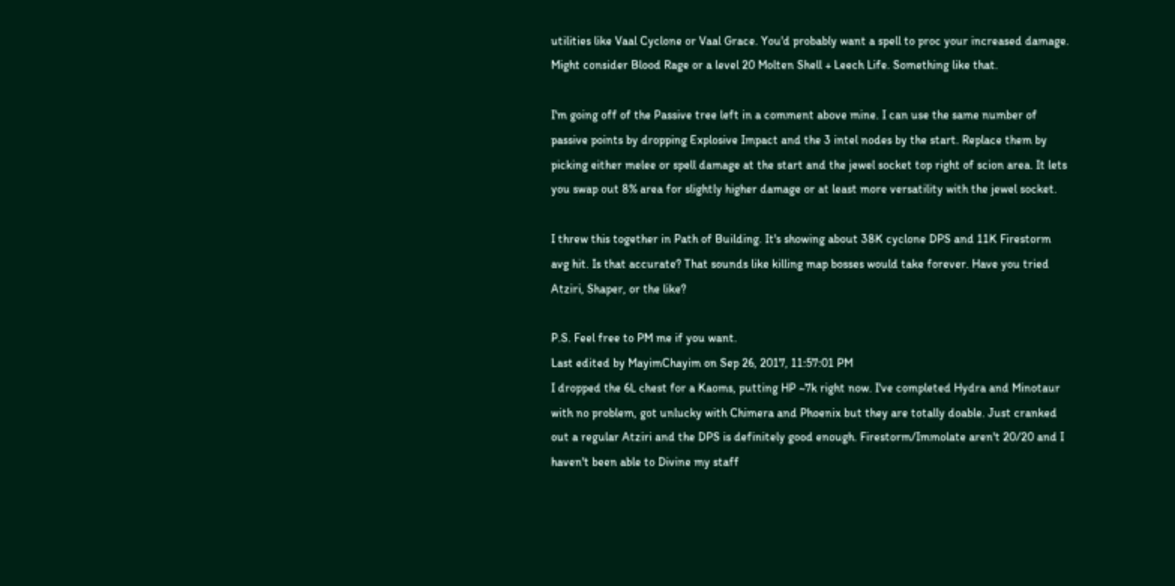utilities like Vaal Cyclone or Vaal Grace. You'd probably want a spell to proc your increased damage. Might consider Blood Rage or a level 20 Molten Shell + Leech Life. Something like that.

I'm going off of the Passive tree left in a comment above mine. I can use the same number of passive points by dropping Explosive Impact and the 3 intel nodes by the start. Replace them by picking either melee or spell damage at the start and the jewel socket top right of scion area. It lets you swap out 8% area for slightly higher damage or at least more versatility with the jewel socket.

I threw this together in Path of Building. It's showing about 38K cyclone DPS and 11K Firestorm avg hit. Is that accurate? That sounds like killing map bosses would take forever. Have you tried Atziri, Shaper, or the like?

P.S. Feel free to PM me if you want.
Last edited by MayimChayim on Sep 26, 2017, 11:57:01 PM
I dropped the 6L chest for a Kaoms, putting HP ~7k right now. I've completed Hydra and Minotaur with no problem, got unlucky with Chimera and Phoenix but they are totally doable. Just cranked out a regular Atziri and the DPS is definitely good enough. Firestorm/Immolate aren't 20/20 and I haven't been able to Divine my staff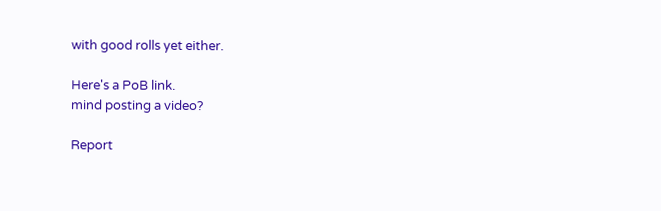with good rolls yet either.

Here's a PoB link.
mind posting a video?

Report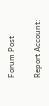Forum Post

Report Account: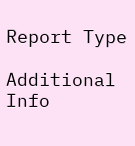Report Type

Additional Info